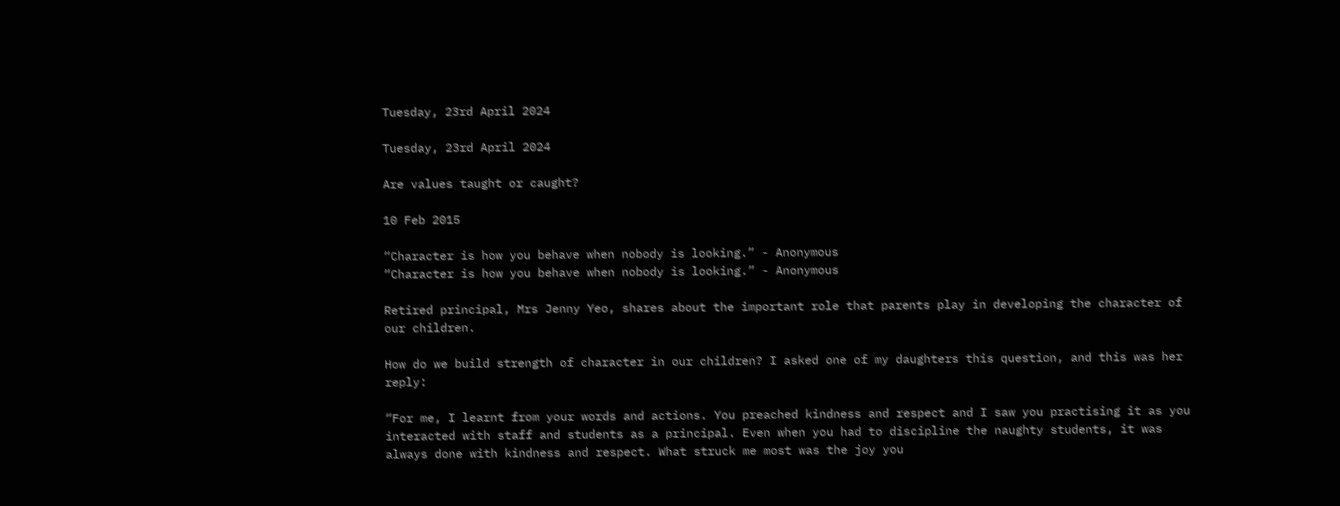Tuesday, 23rd April 2024

Tuesday, 23rd April 2024

Are values taught or caught?

10 Feb 2015

“Character is how you behave when nobody is looking.” - Anonymous
“Character is how you behave when nobody is looking.” - Anonymous

Retired principal, Mrs Jenny Yeo, shares about the important role that parents play in developing the character of our children.

How do we build strength of character in our children? I asked one of my daughters this question, and this was her reply:

“For me, I learnt from your words and actions. You preached kindness and respect and I saw you practising it as you interacted with staff and students as a principal. Even when you had to discipline the naughty students, it was always done with kindness and respect. What struck me most was the joy you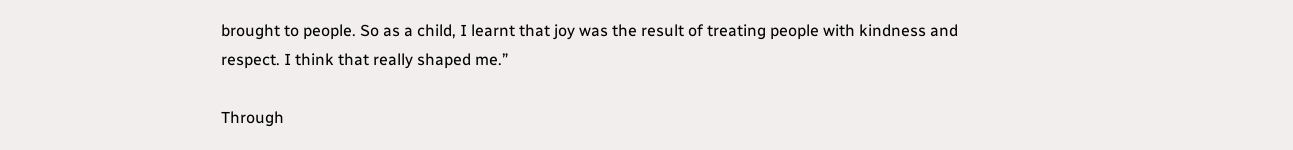brought to people. So as a child, I learnt that joy was the result of treating people with kindness and respect. I think that really shaped me.”

Through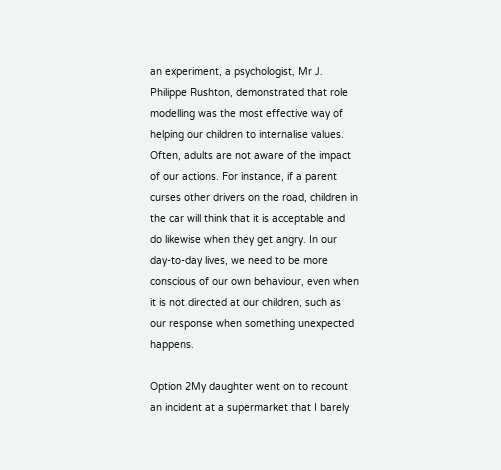an experiment, a psychologist, Mr J. Philippe Rushton, demonstrated that role modelling was the most effective way of helping our children to internalise values. Often, adults are not aware of the impact of our actions. For instance, if a parent curses other drivers on the road, children in the car will think that it is acceptable and do likewise when they get angry. In our day-to-day lives, we need to be more conscious of our own behaviour, even when it is not directed at our children, such as our response when something unexpected happens.

Option 2My daughter went on to recount an incident at a supermarket that I barely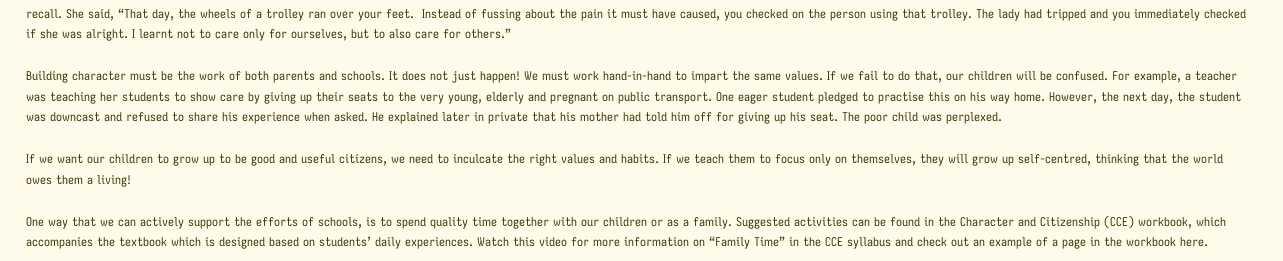recall. She said, “That day, the wheels of a trolley ran over your feet.  Instead of fussing about the pain it must have caused, you checked on the person using that trolley. The lady had tripped and you immediately checked if she was alright. I learnt not to care only for ourselves, but to also care for others.”

Building character must be the work of both parents and schools. It does not just happen! We must work hand-in-hand to impart the same values. If we fail to do that, our children will be confused. For example, a teacher was teaching her students to show care by giving up their seats to the very young, elderly and pregnant on public transport. One eager student pledged to practise this on his way home. However, the next day, the student was downcast and refused to share his experience when asked. He explained later in private that his mother had told him off for giving up his seat. The poor child was perplexed.

If we want our children to grow up to be good and useful citizens, we need to inculcate the right values and habits. If we teach them to focus only on themselves, they will grow up self-centred, thinking that the world owes them a living!

One way that we can actively support the efforts of schools, is to spend quality time together with our children or as a family. Suggested activities can be found in the Character and Citizenship (CCE) workbook, which accompanies the textbook which is designed based on students’ daily experiences. Watch this video for more information on “Family Time” in the CCE syllabus and check out an example of a page in the workbook here.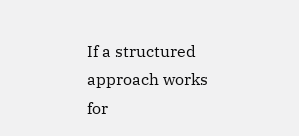If a structured approach works for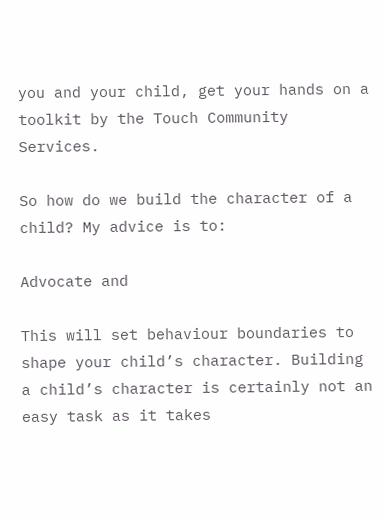you and your child, get your hands on a
toolkit by the Touch Community Services.

So how do we build the character of a child? My advice is to:

Advocate and

This will set behaviour boundaries to shape your child’s character. Building a child’s character is certainly not an easy task as it takes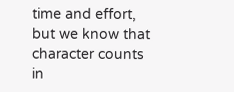time and effort, but we know that character counts in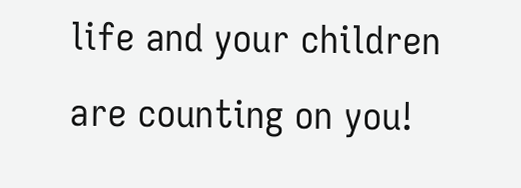life and your children are counting on you!